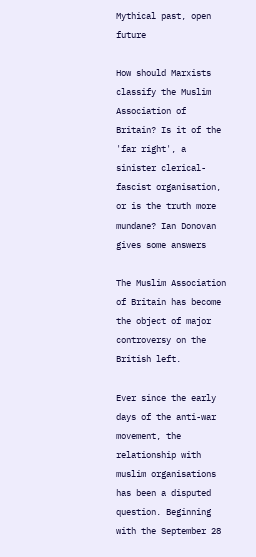Mythical past, open future

How should Marxists classify the Muslim Association of Britain? Is it of the 'far right', a sinister clerical-fascist organisation, or is the truth more mundane? Ian Donovan gives some answers

The Muslim Association of Britain has become the object of major controversy on the British left.

Ever since the early days of the anti-war movement, the relationship with muslim organisations has been a disputed question. Beginning with the September 28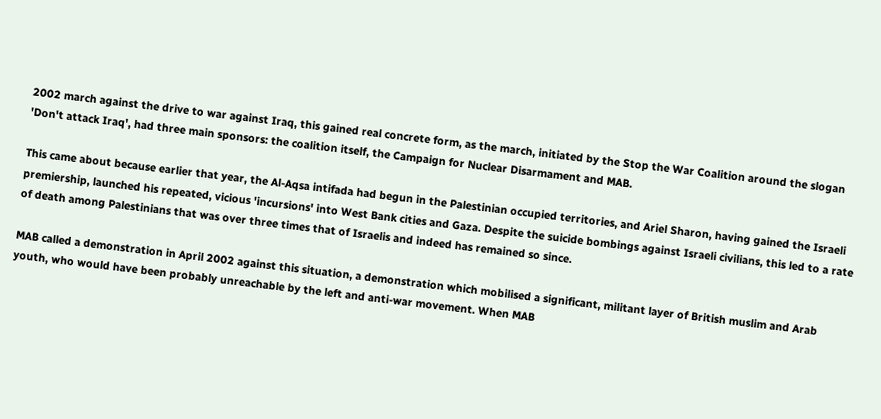2002 march against the drive to war against Iraq, this gained real concrete form, as the march, initiated by the Stop the War Coalition around the slogan 'Don't attack Iraq', had three main sponsors: the coalition itself, the Campaign for Nuclear Disarmament and MAB.

This came about because earlier that year, the Al-Aqsa intifada had begun in the Palestinian occupied territories, and Ariel Sharon, having gained the Israeli premiership, launched his repeated, vicious 'incursions' into West Bank cities and Gaza. Despite the suicide bombings against Israeli civilians, this led to a rate of death among Palestinians that was over three times that of Israelis and indeed has remained so since.

MAB called a demonstration in April 2002 against this situation, a demonstration which mobilised a significant, militant layer of British muslim and Arab youth, who would have been probably unreachable by the left and anti-war movement. When MAB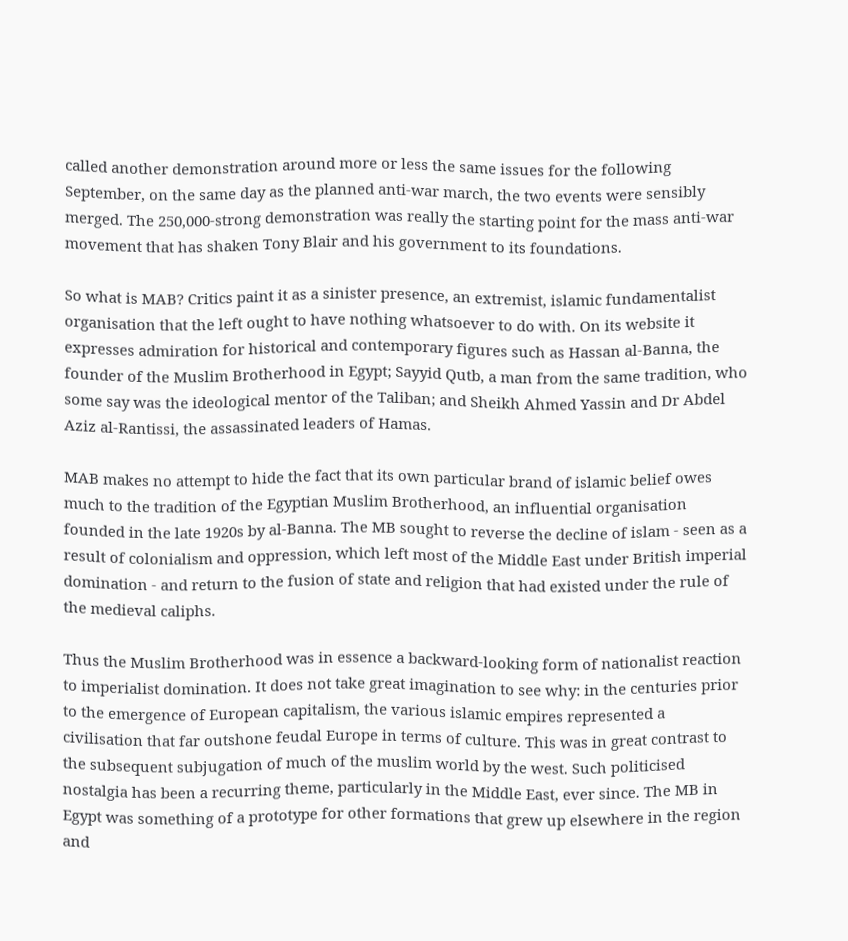called another demonstration around more or less the same issues for the following September, on the same day as the planned anti-war march, the two events were sensibly merged. The 250,000-strong demonstration was really the starting point for the mass anti-war movement that has shaken Tony Blair and his government to its foundations.

So what is MAB? Critics paint it as a sinister presence, an extremist, islamic fundamentalist organisation that the left ought to have nothing whatsoever to do with. On its website it expresses admiration for historical and contemporary figures such as Hassan al-Banna, the founder of the Muslim Brotherhood in Egypt; Sayyid Qutb, a man from the same tradition, who some say was the ideological mentor of the Taliban; and Sheikh Ahmed Yassin and Dr Abdel Aziz al-Rantissi, the assassinated leaders of Hamas.

MAB makes no attempt to hide the fact that its own particular brand of islamic belief owes much to the tradition of the Egyptian Muslim Brotherhood, an influential organisation founded in the late 1920s by al-Banna. The MB sought to reverse the decline of islam - seen as a result of colonialism and oppression, which left most of the Middle East under British imperial domination - and return to the fusion of state and religion that had existed under the rule of the medieval caliphs.

Thus the Muslim Brotherhood was in essence a backward-looking form of nationalist reaction to imperialist domination. It does not take great imagination to see why: in the centuries prior to the emergence of European capitalism, the various islamic empires represented a civilisation that far outshone feudal Europe in terms of culture. This was in great contrast to the subsequent subjugation of much of the muslim world by the west. Such politicised nostalgia has been a recurring theme, particularly in the Middle East, ever since. The MB in Egypt was something of a prototype for other formations that grew up elsewhere in the region and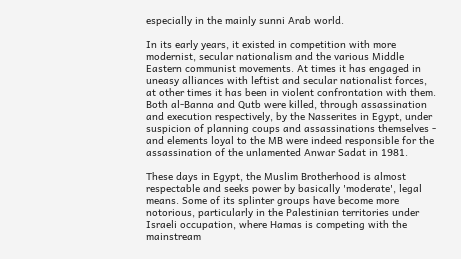especially in the mainly sunni Arab world.

In its early years, it existed in competition with more modernist, secular nationalism and the various Middle Eastern communist movements. At times it has engaged in uneasy alliances with leftist and secular nationalist forces, at other times it has been in violent confrontation with them. Both al-Banna and Qutb were killed, through assassination and execution respectively, by the Nasserites in Egypt, under suspicion of planning coups and assassinations themselves - and elements loyal to the MB were indeed responsible for the assassination of the unlamented Anwar Sadat in 1981.

These days in Egypt, the Muslim Brotherhood is almost respectable and seeks power by basically 'moderate', legal means. Some of its splinter groups have become more notorious, particularly in the Palestinian territories under Israeli occupation, where Hamas is competing with the mainstream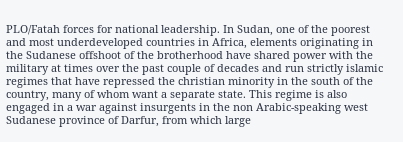PLO/Fatah forces for national leadership. In Sudan, one of the poorest and most underdeveloped countries in Africa, elements originating in the Sudanese offshoot of the brotherhood have shared power with the military at times over the past couple of decades and run strictly islamic regimes that have repressed the christian minority in the south of the country, many of whom want a separate state. This regime is also engaged in a war against insurgents in the non Arabic-speaking west Sudanese province of Darfur, from which large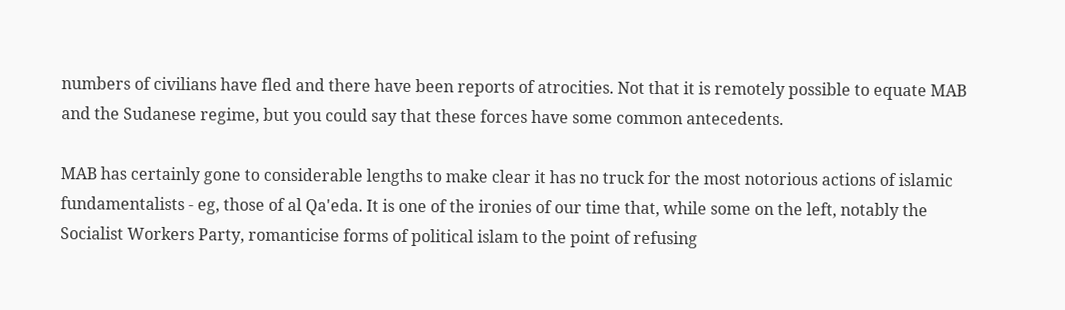numbers of civilians have fled and there have been reports of atrocities. Not that it is remotely possible to equate MAB and the Sudanese regime, but you could say that these forces have some common antecedents.

MAB has certainly gone to considerable lengths to make clear it has no truck for the most notorious actions of islamic fundamentalists - eg, those of al Qa'eda. It is one of the ironies of our time that, while some on the left, notably the Socialist Workers Party, romanticise forms of political islam to the point of refusing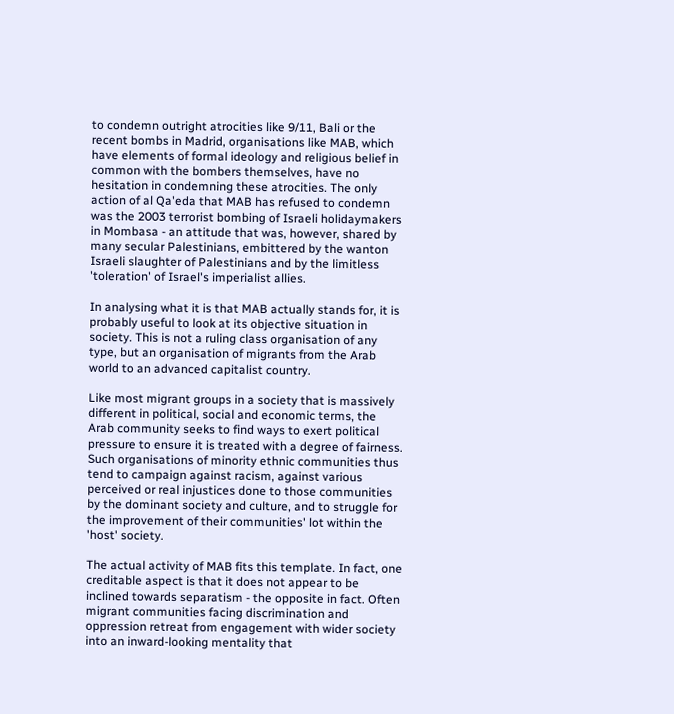to condemn outright atrocities like 9/11, Bali or the recent bombs in Madrid, organisations like MAB, which have elements of formal ideology and religious belief in common with the bombers themselves, have no hesitation in condemning these atrocities. The only action of al Qa'eda that MAB has refused to condemn was the 2003 terrorist bombing of Israeli holidaymakers in Mombasa - an attitude that was, however, shared by many secular Palestinians, embittered by the wanton Israeli slaughter of Palestinians and by the limitless 'toleration' of Israel's imperialist allies.

In analysing what it is that MAB actually stands for, it is probably useful to look at its objective situation in society. This is not a ruling class organisation of any type, but an organisation of migrants from the Arab world to an advanced capitalist country.

Like most migrant groups in a society that is massively different in political, social and economic terms, the Arab community seeks to find ways to exert political pressure to ensure it is treated with a degree of fairness. Such organisations of minority ethnic communities thus tend to campaign against racism, against various perceived or real injustices done to those communities by the dominant society and culture, and to struggle for the improvement of their communities' lot within the 'host' society.

The actual activity of MAB fits this template. In fact, one creditable aspect is that it does not appear to be inclined towards separatism - the opposite in fact. Often migrant communities facing discrimination and oppression retreat from engagement with wider society into an inward-looking mentality that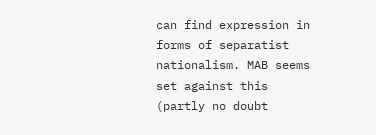can find expression in forms of separatist nationalism. MAB seems set against this (partly no doubt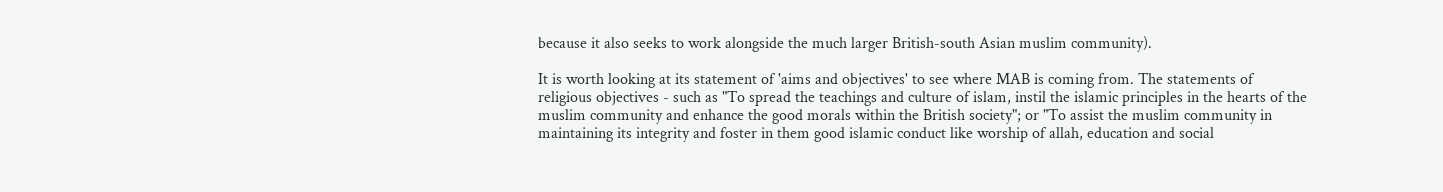because it also seeks to work alongside the much larger British-south Asian muslim community).

It is worth looking at its statement of 'aims and objectives' to see where MAB is coming from. The statements of religious objectives - such as "To spread the teachings and culture of islam, instil the islamic principles in the hearts of the muslim community and enhance the good morals within the British society"; or "To assist the muslim community in maintaining its integrity and foster in them good islamic conduct like worship of allah, education and social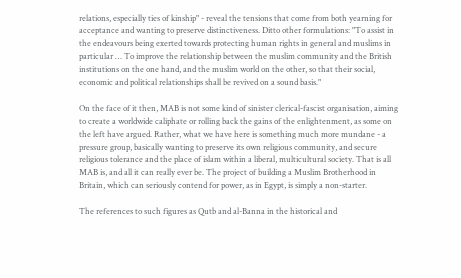relations, especially ties of kinship" - reveal the tensions that come from both yearning for acceptance and wanting to preserve distinctiveness. Ditto other formulations: "To assist in the endeavours being exerted towards protecting human rights in general and muslims in particular … To improve the relationship between the muslim community and the British institutions on the one hand, and the muslim world on the other, so that their social, economic and political relationships shall be revived on a sound basis."

On the face of it then, MAB is not some kind of sinister clerical-fascist organisation, aiming to create a worldwide caliphate or rolling back the gains of the enlightenment, as some on the left have argued. Rather, what we have here is something much more mundane - a pressure group, basically wanting to preserve its own religious community, and secure religious tolerance and the place of islam within a liberal, multicultural society. That is all MAB is, and all it can really ever be. The project of building a Muslim Brotherhood in Britain, which can seriously contend for power, as in Egypt, is simply a non-starter.

The references to such figures as Qutb and al-Banna in the historical and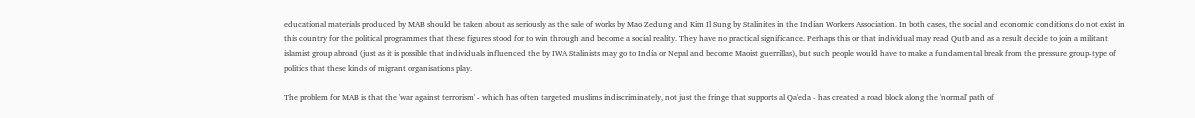educational materials produced by MAB should be taken about as seriously as the sale of works by Mao Zedung and Kim Il Sung by Stalinites in the Indian Workers Association. In both cases, the social and economic conditions do not exist in this country for the political programmes that these figures stood for to win through and become a social reality. They have no practical significance. Perhaps this or that individual may read Qutb and as a result decide to join a militant islamist group abroad (just as it is possible that individuals influenced the by IWA Stalinists may go to India or Nepal and become Maoist guerrillas), but such people would have to make a fundamental break from the pressure group-type of politics that these kinds of migrant organisations play.

The problem for MAB is that the 'war against terrorism' - which has often targeted muslims indiscriminately, not just the fringe that supports al Qa'eda - has created a road block along the 'normal' path of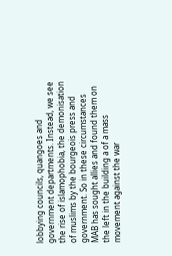lobbying councils, quangoes and government departments. Instead, we see the rise of islamophobia, the demonisation of muslims by the bourgeois press and government. So in these circumstances MAB has sought allies and found them on the left in the building a of a mass movement against the war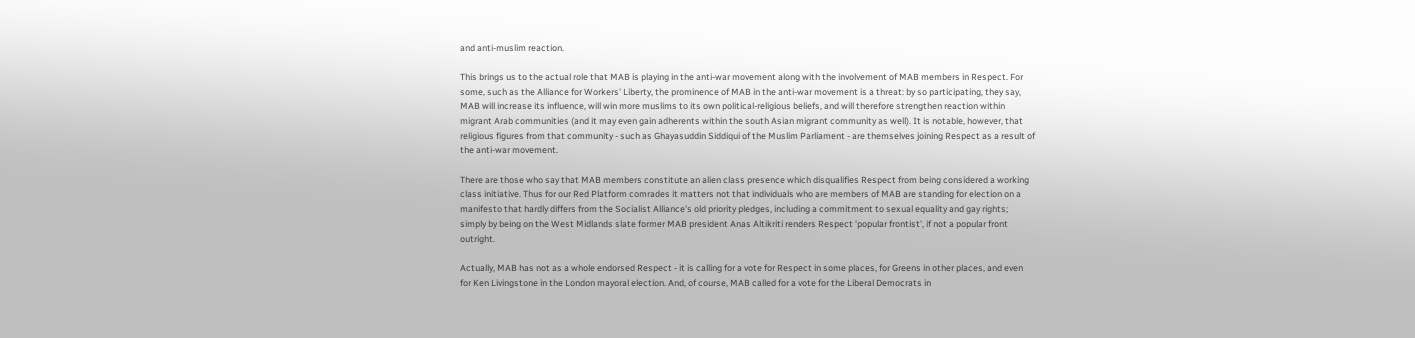and anti-muslim reaction.

This brings us to the actual role that MAB is playing in the anti-war movement along with the involvement of MAB members in Respect. For some, such as the Alliance for Workers' Liberty, the prominence of MAB in the anti-war movement is a threat: by so participating, they say, MAB will increase its influence, will win more muslims to its own political-religious beliefs, and will therefore strengthen reaction within migrant Arab communities (and it may even gain adherents within the south Asian migrant community as well). It is notable, however, that religious figures from that community - such as Ghayasuddin Siddiqui of the Muslim Parliament - are themselves joining Respect as a result of the anti-war movement.

There are those who say that MAB members constitute an alien class presence which disqualifies Respect from being considered a working class initiative. Thus for our Red Platform comrades it matters not that individuals who are members of MAB are standing for election on a manifesto that hardly differs from the Socialist Alliance's old priority pledges, including a commitment to sexual equality and gay rights; simply by being on the West Midlands slate former MAB president Anas Altikriti renders Respect 'popular frontist', if not a popular front outright.

Actually, MAB has not as a whole endorsed Respect - it is calling for a vote for Respect in some places, for Greens in other places, and even for Ken Livingstone in the London mayoral election. And, of course, MAB called for a vote for the Liberal Democrats in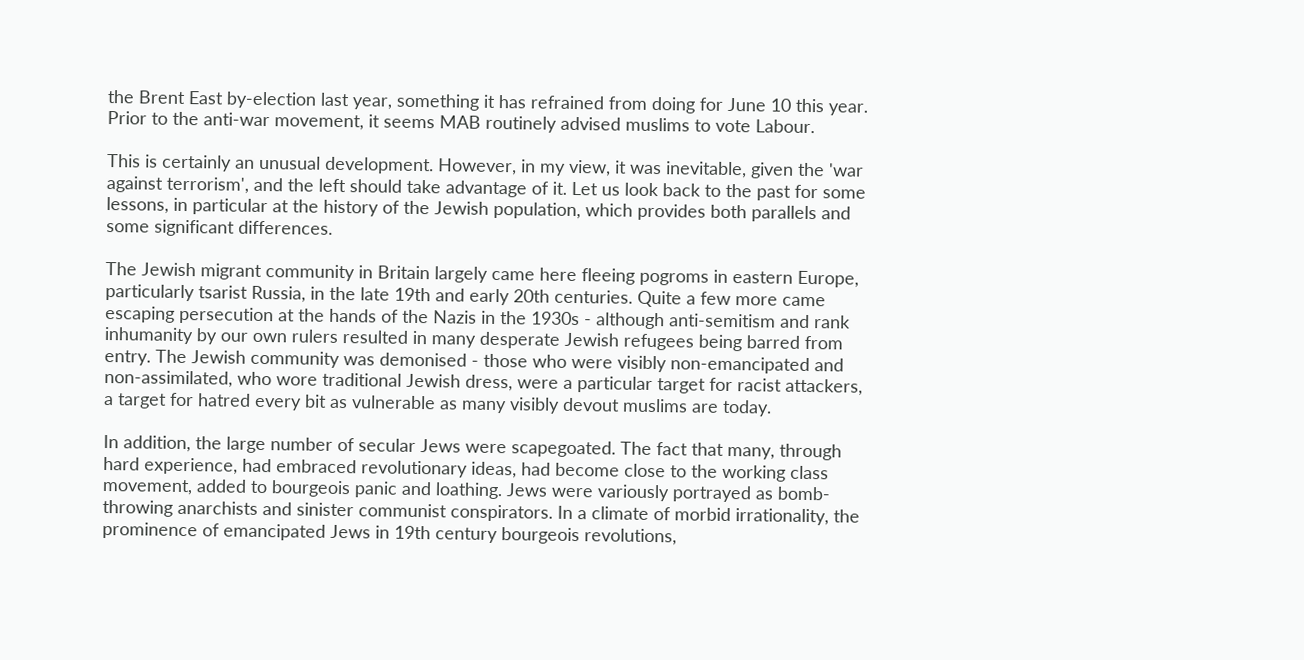the Brent East by-election last year, something it has refrained from doing for June 10 this year. Prior to the anti-war movement, it seems MAB routinely advised muslims to vote Labour.

This is certainly an unusual development. However, in my view, it was inevitable, given the 'war against terrorism', and the left should take advantage of it. Let us look back to the past for some lessons, in particular at the history of the Jewish population, which provides both parallels and some significant differences.

The Jewish migrant community in Britain largely came here fleeing pogroms in eastern Europe, particularly tsarist Russia, in the late 19th and early 20th centuries. Quite a few more came escaping persecution at the hands of the Nazis in the 1930s - although anti-semitism and rank inhumanity by our own rulers resulted in many desperate Jewish refugees being barred from entry. The Jewish community was demonised - those who were visibly non-emancipated and non-assimilated, who wore traditional Jewish dress, were a particular target for racist attackers, a target for hatred every bit as vulnerable as many visibly devout muslims are today.

In addition, the large number of secular Jews were scapegoated. The fact that many, through hard experience, had embraced revolutionary ideas, had become close to the working class movement, added to bourgeois panic and loathing. Jews were variously portrayed as bomb-throwing anarchists and sinister communist conspirators. In a climate of morbid irrationality, the prominence of emancipated Jews in 19th century bourgeois revolutions,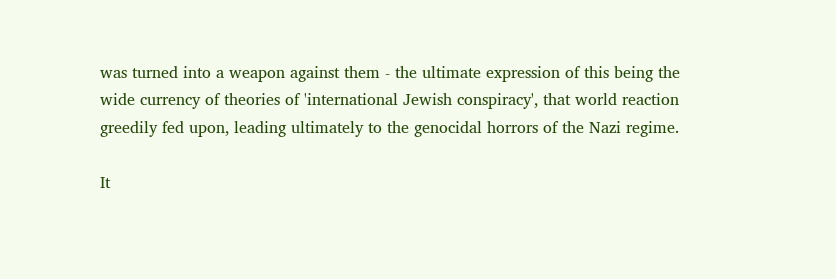was turned into a weapon against them - the ultimate expression of this being the wide currency of theories of 'international Jewish conspiracy', that world reaction greedily fed upon, leading ultimately to the genocidal horrors of the Nazi regime.

It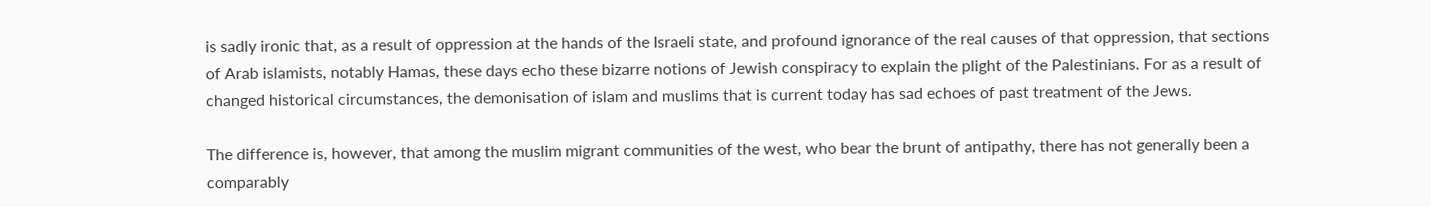is sadly ironic that, as a result of oppression at the hands of the Israeli state, and profound ignorance of the real causes of that oppression, that sections of Arab islamists, notably Hamas, these days echo these bizarre notions of Jewish conspiracy to explain the plight of the Palestinians. For as a result of changed historical circumstances, the demonisation of islam and muslims that is current today has sad echoes of past treatment of the Jews.

The difference is, however, that among the muslim migrant communities of the west, who bear the brunt of antipathy, there has not generally been a comparably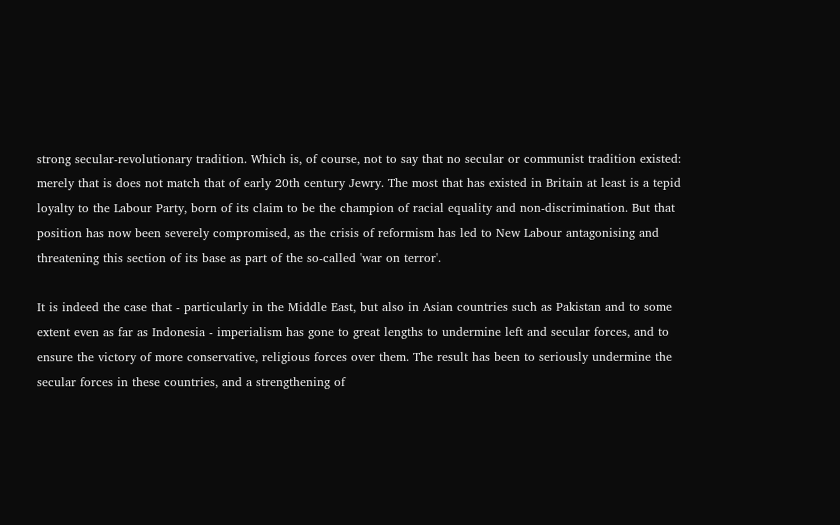strong secular-revolutionary tradition. Which is, of course, not to say that no secular or communist tradition existed: merely that is does not match that of early 20th century Jewry. The most that has existed in Britain at least is a tepid loyalty to the Labour Party, born of its claim to be the champion of racial equality and non-discrimination. But that position has now been severely compromised, as the crisis of reformism has led to New Labour antagonising and threatening this section of its base as part of the so-called 'war on terror'.

It is indeed the case that - particularly in the Middle East, but also in Asian countries such as Pakistan and to some extent even as far as Indonesia - imperialism has gone to great lengths to undermine left and secular forces, and to ensure the victory of more conservative, religious forces over them. The result has been to seriously undermine the secular forces in these countries, and a strengthening of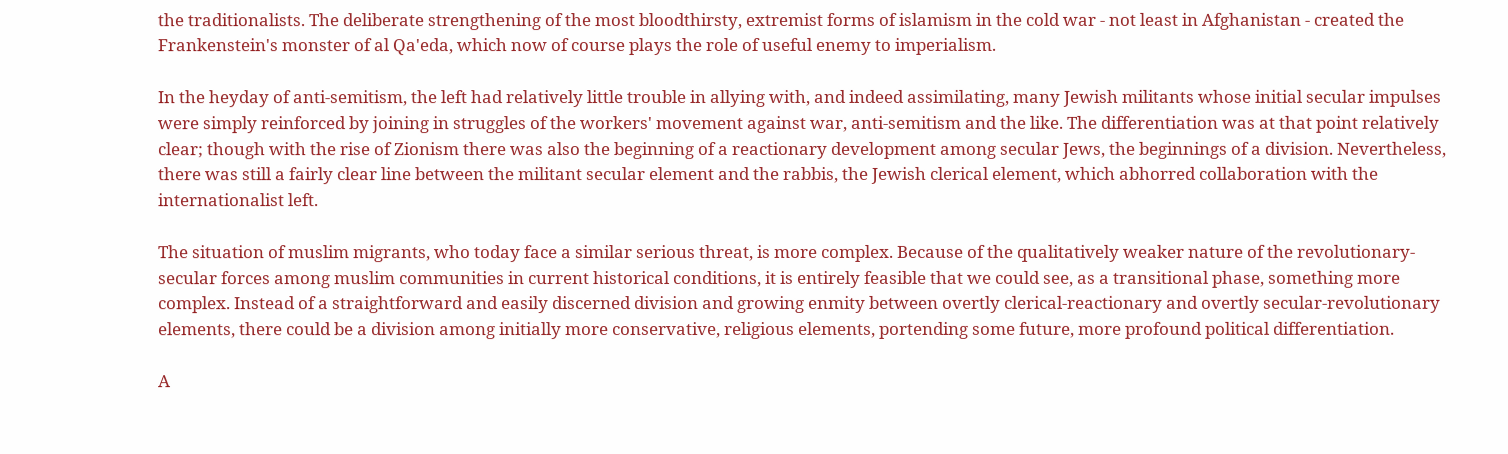the traditionalists. The deliberate strengthening of the most bloodthirsty, extremist forms of islamism in the cold war - not least in Afghanistan - created the Frankenstein's monster of al Qa'eda, which now of course plays the role of useful enemy to imperialism.

In the heyday of anti-semitism, the left had relatively little trouble in allying with, and indeed assimilating, many Jewish militants whose initial secular impulses were simply reinforced by joining in struggles of the workers' movement against war, anti-semitism and the like. The differentiation was at that point relatively clear; though with the rise of Zionism there was also the beginning of a reactionary development among secular Jews, the beginnings of a division. Nevertheless, there was still a fairly clear line between the militant secular element and the rabbis, the Jewish clerical element, which abhorred collaboration with the internationalist left.

The situation of muslim migrants, who today face a similar serious threat, is more complex. Because of the qualitatively weaker nature of the revolutionary-secular forces among muslim communities in current historical conditions, it is entirely feasible that we could see, as a transitional phase, something more complex. Instead of a straightforward and easily discerned division and growing enmity between overtly clerical-reactionary and overtly secular-revolutionary elements, there could be a division among initially more conservative, religious elements, portending some future, more profound political differentiation.

A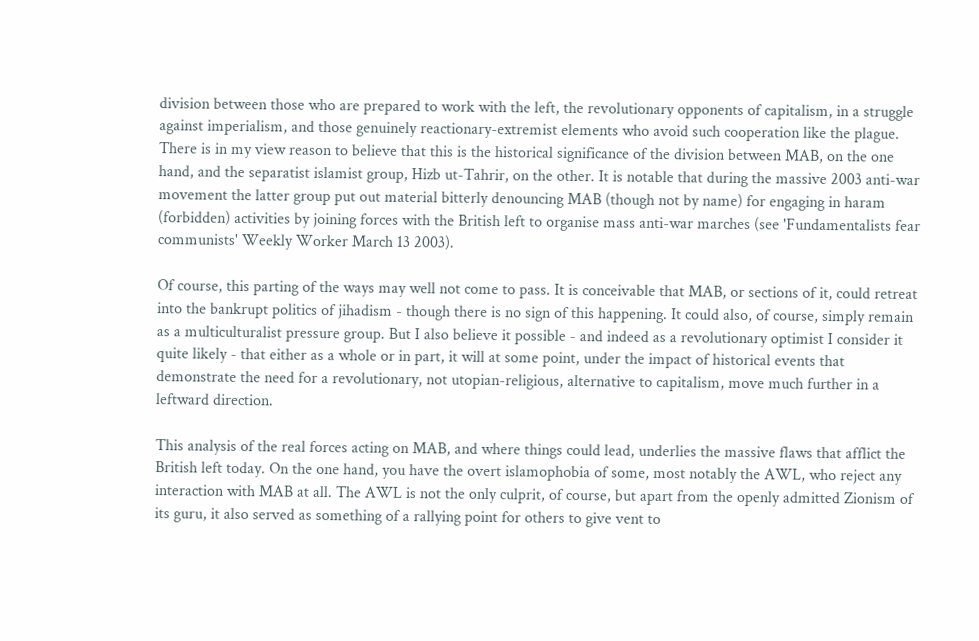division between those who are prepared to work with the left, the revolutionary opponents of capitalism, in a struggle against imperialism, and those genuinely reactionary-extremist elements who avoid such cooperation like the plague. There is in my view reason to believe that this is the historical significance of the division between MAB, on the one hand, and the separatist islamist group, Hizb ut-Tahrir, on the other. It is notable that during the massive 2003 anti-war movement the latter group put out material bitterly denouncing MAB (though not by name) for engaging in haram (forbidden) activities by joining forces with the British left to organise mass anti-war marches (see 'Fundamentalists fear communists' Weekly Worker March 13 2003).

Of course, this parting of the ways may well not come to pass. It is conceivable that MAB, or sections of it, could retreat into the bankrupt politics of jihadism - though there is no sign of this happening. It could also, of course, simply remain as a multiculturalist pressure group. But I also believe it possible - and indeed as a revolutionary optimist I consider it quite likely - that either as a whole or in part, it will at some point, under the impact of historical events that demonstrate the need for a revolutionary, not utopian-religious, alternative to capitalism, move much further in a leftward direction.

This analysis of the real forces acting on MAB, and where things could lead, underlies the massive flaws that afflict the British left today. On the one hand, you have the overt islamophobia of some, most notably the AWL, who reject any interaction with MAB at all. The AWL is not the only culprit, of course, but apart from the openly admitted Zionism of its guru, it also served as something of a rallying point for others to give vent to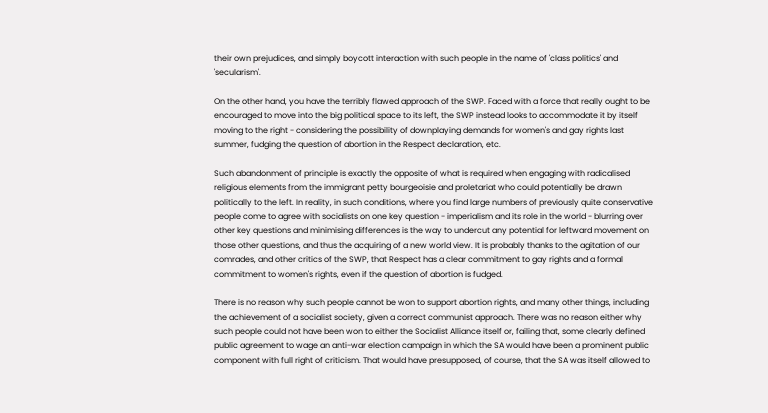their own prejudices, and simply boycott interaction with such people in the name of 'class politics' and 'secularism'.

On the other hand, you have the terribly flawed approach of the SWP. Faced with a force that really ought to be encouraged to move into the big political space to its left, the SWP instead looks to accommodate it by itself moving to the right - considering the possibility of downplaying demands for women's and gay rights last summer, fudging the question of abortion in the Respect declaration, etc.

Such abandonment of principle is exactly the opposite of what is required when engaging with radicalised religious elements from the immigrant petty bourgeoisie and proletariat who could potentially be drawn politically to the left. In reality, in such conditions, where you find large numbers of previously quite conservative people come to agree with socialists on one key question - imperialism and its role in the world - blurring over other key questions and minimising differences is the way to undercut any potential for leftward movement on those other questions, and thus the acquiring of a new world view. It is probably thanks to the agitation of our comrades, and other critics of the SWP, that Respect has a clear commitment to gay rights and a formal commitment to women's rights, even if the question of abortion is fudged.

There is no reason why such people cannot be won to support abortion rights, and many other things, including the achievement of a socialist society, given a correct communist approach. There was no reason either why such people could not have been won to either the Socialist Alliance itself or, failing that, some clearly defined public agreement to wage an anti-war election campaign in which the SA would have been a prominent public component with full right of criticism. That would have presupposed, of course, that the SA was itself allowed to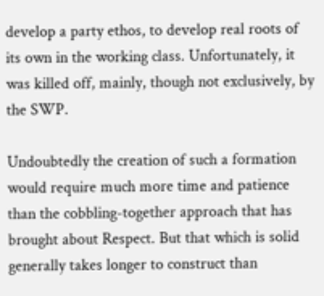develop a party ethos, to develop real roots of its own in the working class. Unfortunately, it was killed off, mainly, though not exclusively, by the SWP.

Undoubtedly the creation of such a formation would require much more time and patience than the cobbling-together approach that has brought about Respect. But that which is solid generally takes longer to construct than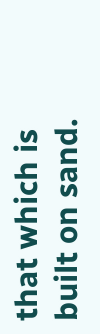that which is built on sand.